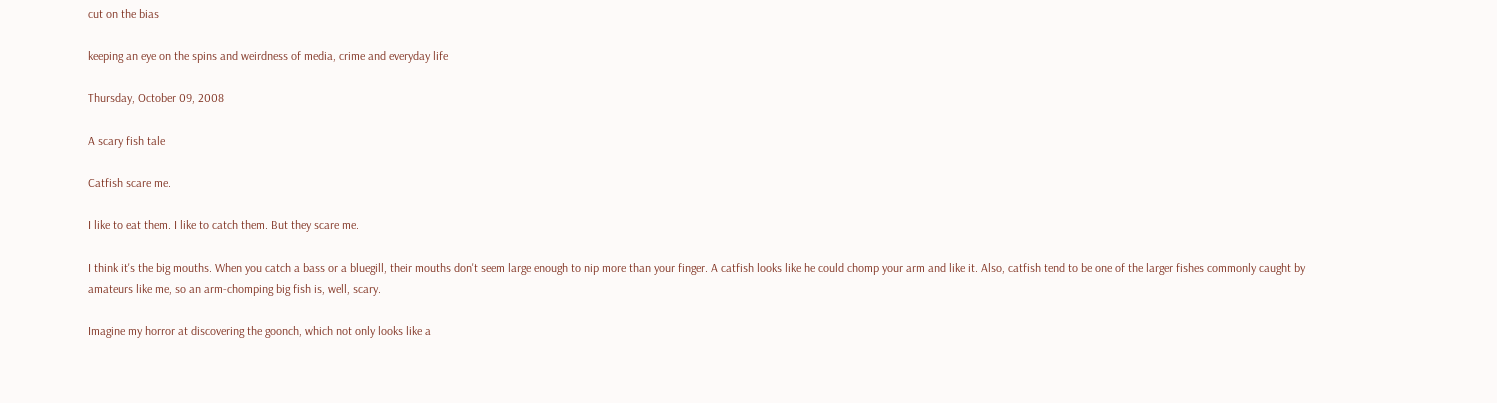cut on the bias

keeping an eye on the spins and weirdness of media, crime and everyday life

Thursday, October 09, 2008

A scary fish tale

Catfish scare me.

I like to eat them. I like to catch them. But they scare me.

I think it's the big mouths. When you catch a bass or a bluegill, their mouths don't seem large enough to nip more than your finger. A catfish looks like he could chomp your arm and like it. Also, catfish tend to be one of the larger fishes commonly caught by amateurs like me, so an arm-chomping big fish is, well, scary.

Imagine my horror at discovering the goonch, which not only looks like a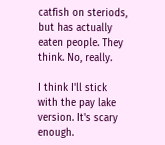catfish on steriods, but has actually eaten people. They think. No, really.

I think I'll stick with the pay lake version. It's scary enough.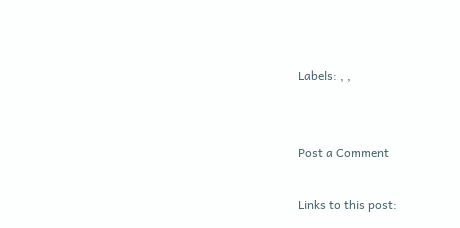Labels: , ,


Post a Comment

Links to this post: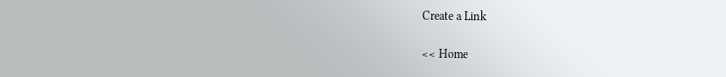Create a Link

<< Home